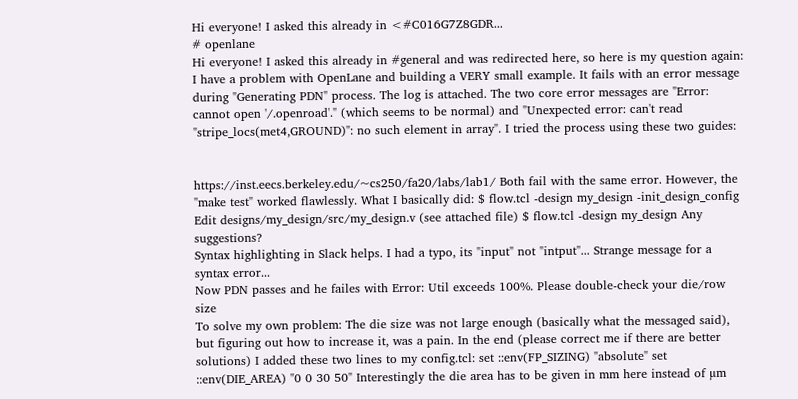Hi everyone! I asked this already in <#C016G7Z8GDR...
# openlane
Hi everyone! I asked this already in #general and was redirected here, so here is my question again: I have a problem with OpenLane and building a VERY small example. It fails with an error message during "Generating PDN" process. The log is attached. The two core error messages are "Error: cannot open '/.openroad'." (which seems to be normal) and "Unexpected error: can't read "stripe_locs(met4,GROUND)": no such element in array". I tried the process using these two guides:


https://inst.eecs.berkeley.edu/~cs250/fa20/labs/lab1/ Both fail with the same error. However, the "make test" worked flawlessly. What I basically did: $ flow.tcl -design my_design -init_design_config Edit designs/my_design/src/my_design.v (see attached file) $ flow.tcl -design my_design Any suggestions?
Syntax highlighting in Slack helps. I had a typo, its "input" not "intput"... Strange message for a syntax error...
Now PDN passes and he failes with Error: Util exceeds 100%. Please double-check your die/row size
To solve my own problem: The die size was not large enough (basically what the messaged said), but figuring out how to increase it, was a pain. In the end (please correct me if there are better solutions) I added these two lines to my config.tcl: set ::env(FP_SIZING) "absolute" set ::env(DIE_AREA) "0 0 30 50" Interestingly the die area has to be given in mm here instead of µm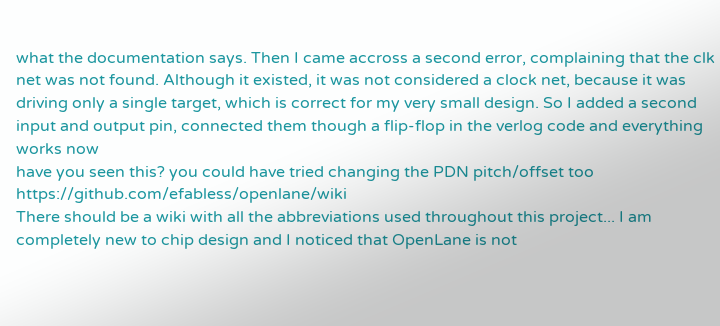what the documentation says. Then I came accross a second error, complaining that the clk net was not found. Although it existed, it was not considered a clock net, because it was driving only a single target, which is correct for my very small design. So I added a second input and output pin, connected them though a flip-flop in the verlog code and everything works now
have you seen this? you could have tried changing the PDN pitch/offset too https://github.com/efabless/openlane/wiki
There should be a wiki with all the abbreviations used throughout this project... I am completely new to chip design and I noticed that OpenLane is not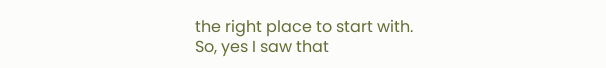the right place to start with.
So, yes I saw that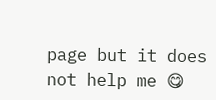page but it does not help me 😋